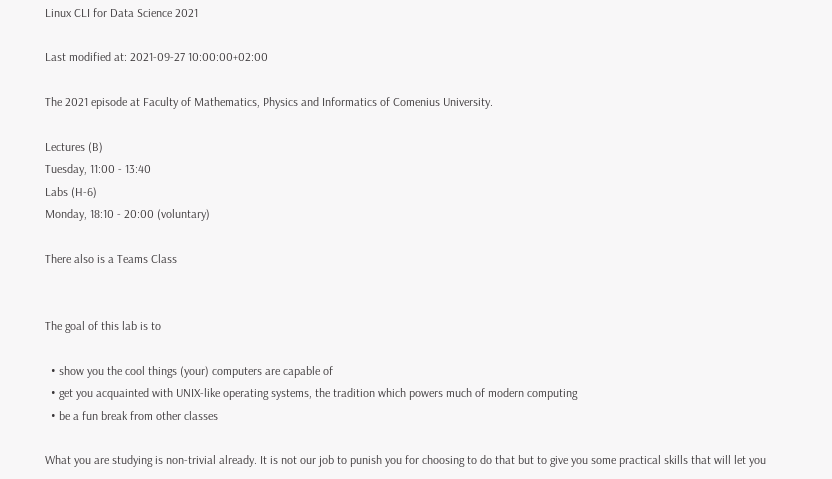Linux CLI for Data Science 2021

Last modified at: 2021-09-27 10:00:00+02:00

The 2021 episode at Faculty of Mathematics, Physics and Informatics of Comenius University.

Lectures (B)
Tuesday, 11:00 - 13:40
Labs (H-6)
Monday, 18:10 - 20:00 (voluntary)

There also is a Teams Class


The goal of this lab is to

  • show you the cool things (your) computers are capable of
  • get you acquainted with UNIX-like operating systems, the tradition which powers much of modern computing
  • be a fun break from other classes

What you are studying is non-trivial already. It is not our job to punish you for choosing to do that but to give you some practical skills that will let you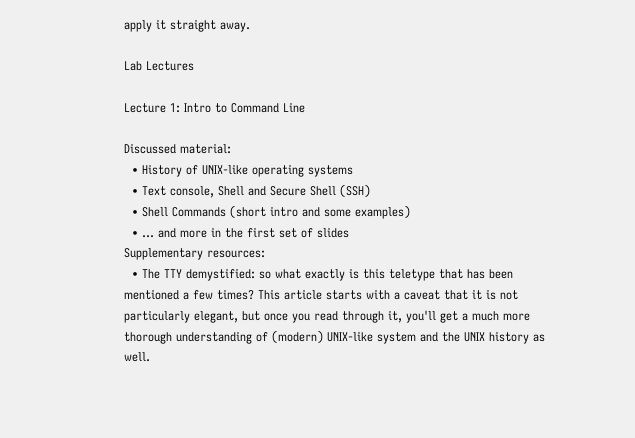apply it straight away.

Lab Lectures

Lecture 1: Intro to Command Line

Discussed material:
  • History of UNIX-like operating systems
  • Text console, Shell and Secure Shell (SSH)
  • Shell Commands (short intro and some examples)
  • ... and more in the first set of slides
Supplementary resources:
  • The TTY demystified: so what exactly is this teletype that has been mentioned a few times? This article starts with a caveat that it is not particularly elegant, but once you read through it, you'll get a much more thorough understanding of (modern) UNIX-like system and the UNIX history as well.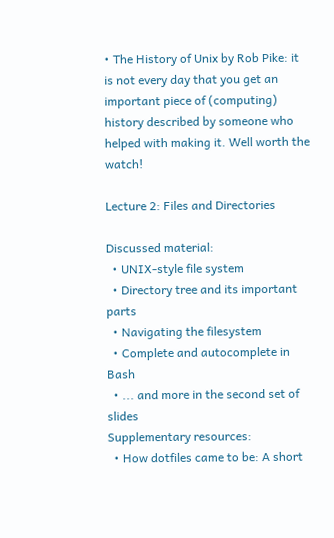• The History of Unix by Rob Pike: it is not every day that you get an important piece of (computing) history described by someone who helped with making it. Well worth the watch!

Lecture 2: Files and Directories

Discussed material:
  • UNIX-style file system
  • Directory tree and its important parts
  • Navigating the filesystem
  • Complete and autocomplete in Bash
  • ... and more in the second set of slides
Supplementary resources:
  • How dotfiles came to be: A short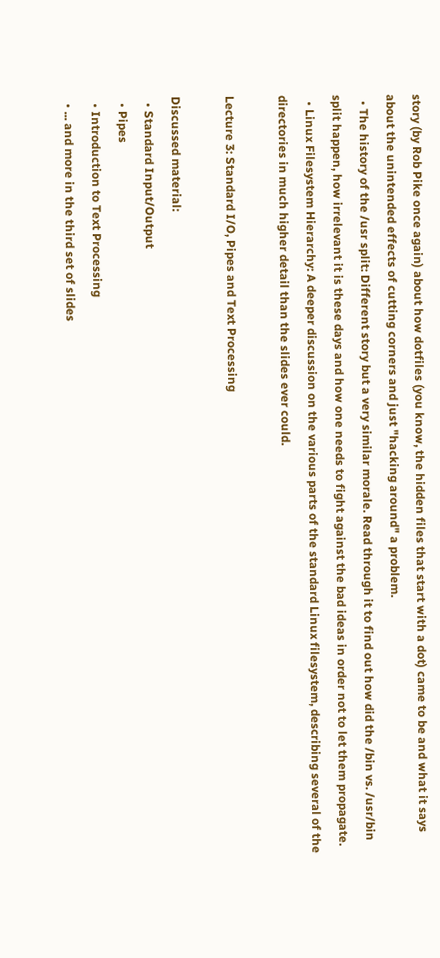story (by Rob Pike once again) about how dotfiles (you know, the hidden files that start with a dot) came to be and what it says about the unintended effects of cutting corners and just "hacking around" a problem.
  • The history of the /usr split: Different story but a very similar morale. Read through it to find out how did the /bin vs. /usr/bin split happen, how irrelevant it is these days and how one needs to fight against the bad ideas in order not to let them propagate.
  • Linux Filesystem Hierarchy: A deeper discussion on the various parts of the standard Linux filesystem, describing several of the directories in much higher detail than the slides ever could.

Lecture 3: Standard I/O, Pipes and Text Processing

Discussed material:
  • Standard Input/Output
  • Pipes
  • Introduction to Text Processing
  • ... and more in the third set of slides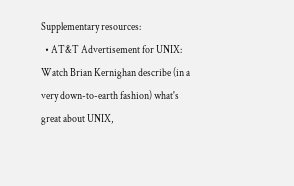Supplementary resources:
  • AT&T Advertisement for UNIX: Watch Brian Kernighan describe (in a very down-to-earth fashion) what's great about UNIX,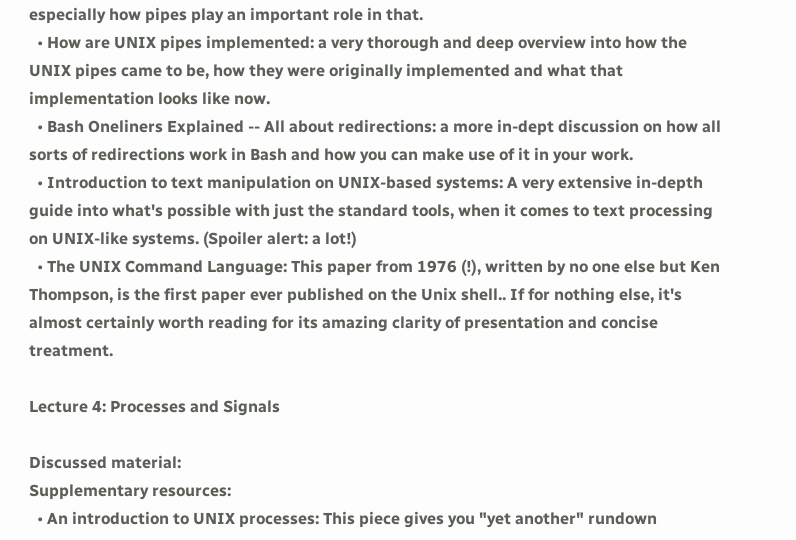especially how pipes play an important role in that.
  • How are UNIX pipes implemented: a very thorough and deep overview into how the UNIX pipes came to be, how they were originally implemented and what that implementation looks like now.
  • Bash Oneliners Explained -- All about redirections: a more in-dept discussion on how all sorts of redirections work in Bash and how you can make use of it in your work.
  • Introduction to text manipulation on UNIX-based systems: A very extensive in-depth guide into what's possible with just the standard tools, when it comes to text processing on UNIX-like systems. (Spoiler alert: a lot!)
  • The UNIX Command Language: This paper from 1976 (!), written by no one else but Ken Thompson, is the first paper ever published on the Unix shell.. If for nothing else, it's almost certainly worth reading for its amazing clarity of presentation and concise treatment.

Lecture 4: Processes and Signals

Discussed material:
Supplementary resources:
  • An introduction to UNIX processes: This piece gives you "yet another" rundown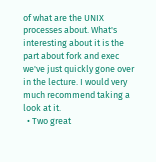of what are the UNIX processes about. What's interesting about it is the part about fork and exec we've just quickly gone over in the lecture. I would very much recommend taking a look at it.
  • Two great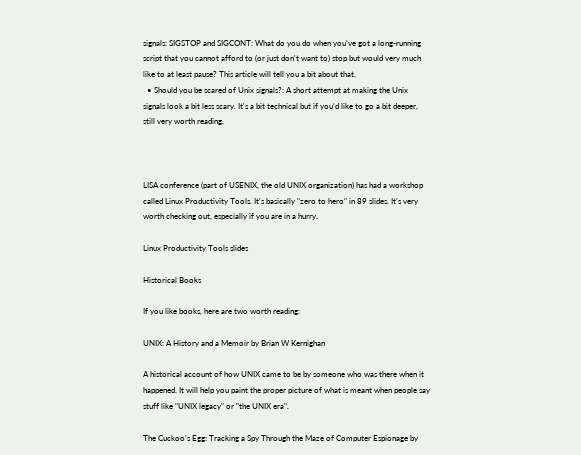signals: SIGSTOP and SIGCONT: What do you do when you've got a long-running script that you cannot afford to (or just don't want to) stop but would very much like to at least pause? This article will tell you a bit about that.
  • Should you be scared of Unix signals?: A short attempt at making the Unix signals look a bit less scary. It's a bit technical but if you'd like to go a bit deeper, still very worth reading.



LISA conference (part of USENIX, the old UNIX organization) has had a workshop called Linux Productivity Tools. It's basically "zero to hero" in 89 slides. It's very worth checking out, especially if you are in a hurry.

Linux Productivity Tools slides

Historical Books

If you like books, here are two worth reading:

UNIX: A History and a Memoir by Brian W Kernighan

A historical account of how UNIX came to be by someone who was there when it happened. It will help you paint the proper picture of what is meant when people say stuff like "UNIX legacy" or "the UNIX era".

The Cuckoo's Egg: Tracking a Spy Through the Maze of Computer Espionage by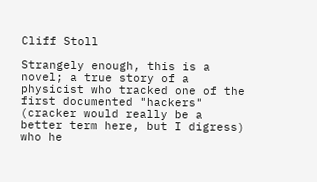Cliff Stoll

Strangely enough, this is a novel; a true story of a physicist who tracked one of the first documented "hackers" (cracker would really be a better term here, but I digress) who he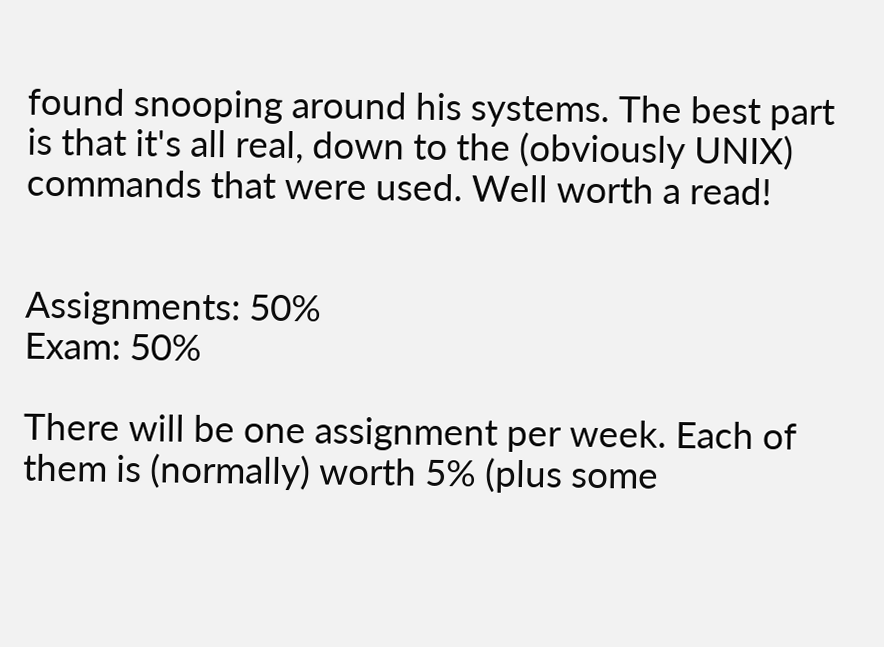found snooping around his systems. The best part is that it's all real, down to the (obviously UNIX) commands that were used. Well worth a read!


Assignments: 50%
Exam: 50%

There will be one assignment per week. Each of them is (normally) worth 5% (plus some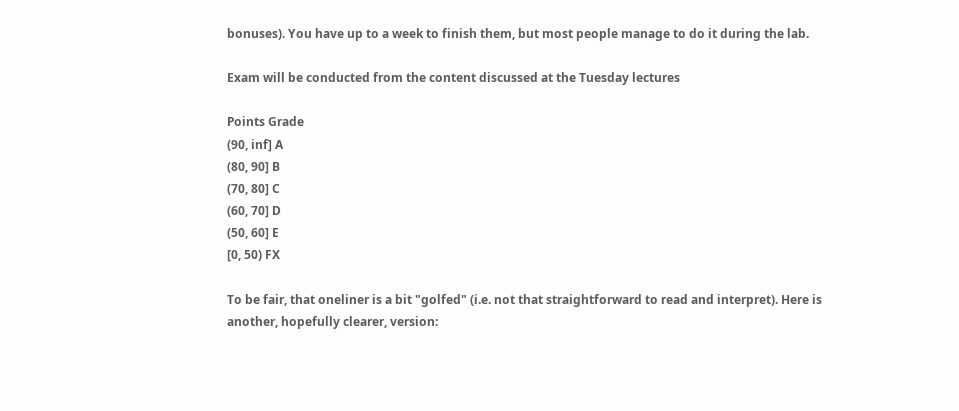bonuses). You have up to a week to finish them, but most people manage to do it during the lab.

Exam will be conducted from the content discussed at the Tuesday lectures

Points Grade
(90, inf] A
(80, 90] B
(70, 80] C
(60, 70] D
(50, 60] E
[0, 50) FX

To be fair, that oneliner is a bit "golfed" (i.e. not that straightforward to read and interpret). Here is another, hopefully clearer, version: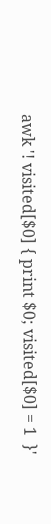awk '! visited[$0] { print $0; visited[$0] = 1  }'